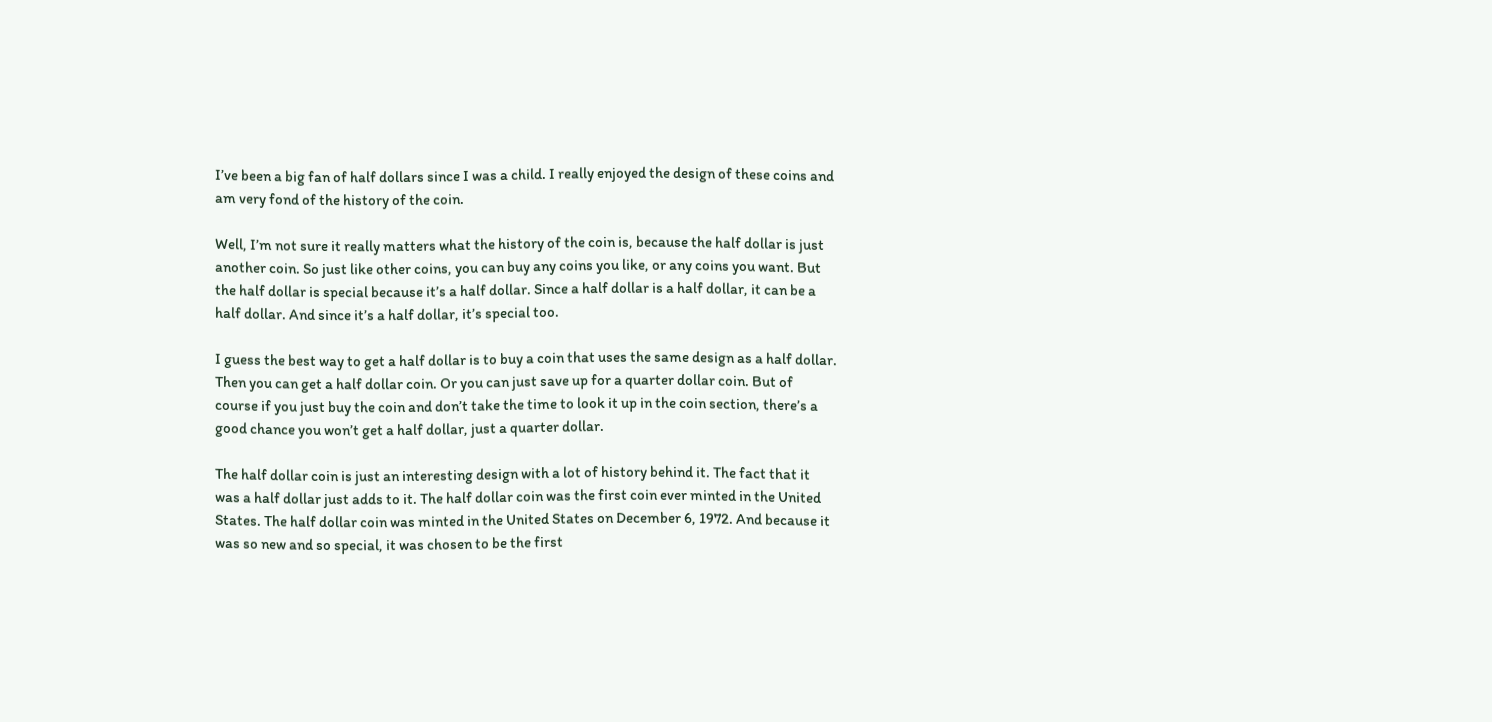I’ve been a big fan of half dollars since I was a child. I really enjoyed the design of these coins and am very fond of the history of the coin.

Well, I’m not sure it really matters what the history of the coin is, because the half dollar is just another coin. So just like other coins, you can buy any coins you like, or any coins you want. But the half dollar is special because it’s a half dollar. Since a half dollar is a half dollar, it can be a half dollar. And since it’s a half dollar, it’s special too.

I guess the best way to get a half dollar is to buy a coin that uses the same design as a half dollar. Then you can get a half dollar coin. Or you can just save up for a quarter dollar coin. But of course if you just buy the coin and don’t take the time to look it up in the coin section, there’s a good chance you won’t get a half dollar, just a quarter dollar.

The half dollar coin is just an interesting design with a lot of history behind it. The fact that it was a half dollar just adds to it. The half dollar coin was the first coin ever minted in the United States. The half dollar coin was minted in the United States on December 6, 1972. And because it was so new and so special, it was chosen to be the first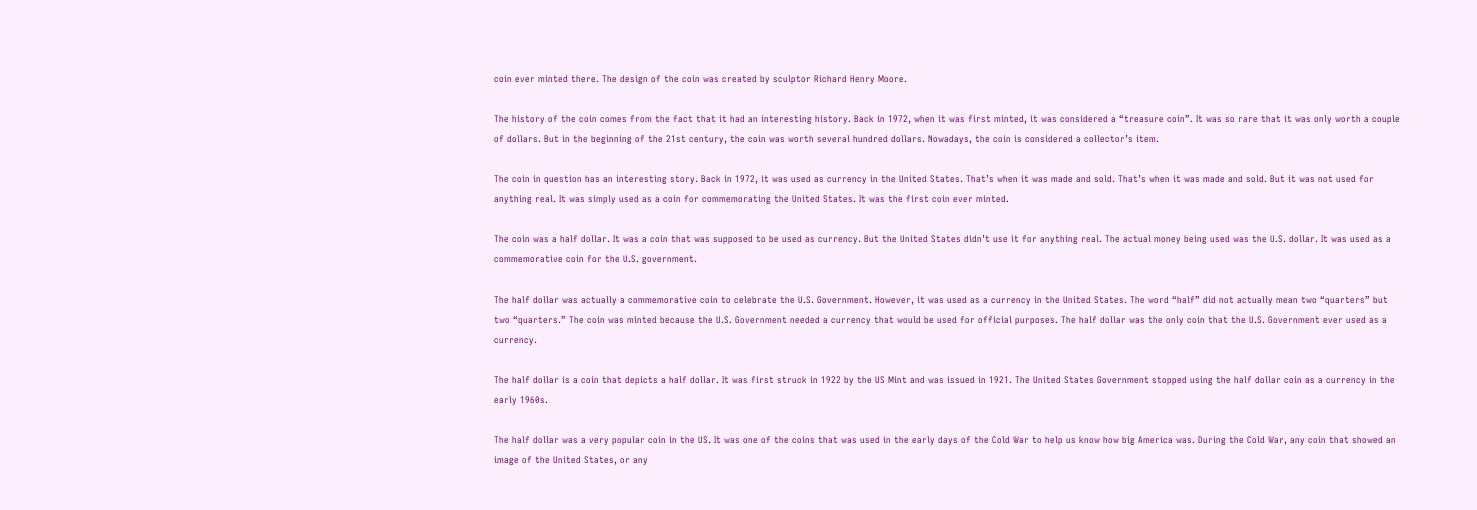coin ever minted there. The design of the coin was created by sculptor Richard Henry Moore.

The history of the coin comes from the fact that it had an interesting history. Back in 1972, when it was first minted, it was considered a “treasure coin”. It was so rare that it was only worth a couple of dollars. But in the beginning of the 21st century, the coin was worth several hundred dollars. Nowadays, the coin is considered a collector’s item.

The coin in question has an interesting story. Back in 1972, it was used as currency in the United States. That’s when it was made and sold. That’s when it was made and sold. But it was not used for anything real. It was simply used as a coin for commemorating the United States. It was the first coin ever minted.

The coin was a half dollar. It was a coin that was supposed to be used as currency. But the United States didn’t use it for anything real. The actual money being used was the U.S. dollar. It was used as a commemorative coin for the U.S. government.

The half dollar was actually a commemorative coin to celebrate the U.S. Government. However, it was used as a currency in the United States. The word “half” did not actually mean two “quarters” but two “quarters.” The coin was minted because the U.S. Government needed a currency that would be used for official purposes. The half dollar was the only coin that the U.S. Government ever used as a currency.

The half dollar is a coin that depicts a half dollar. It was first struck in 1922 by the US Mint and was issued in 1921. The United States Government stopped using the half dollar coin as a currency in the early 1960s.

The half dollar was a very popular coin in the US. It was one of the coins that was used in the early days of the Cold War to help us know how big America was. During the Cold War, any coin that showed an image of the United States, or any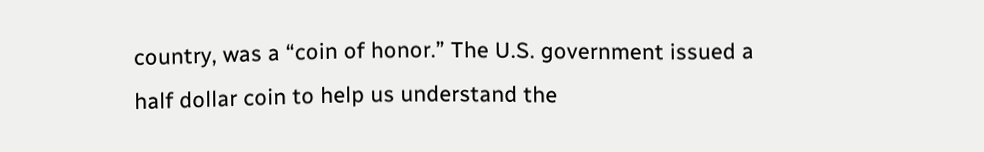country, was a “coin of honor.” The U.S. government issued a half dollar coin to help us understand the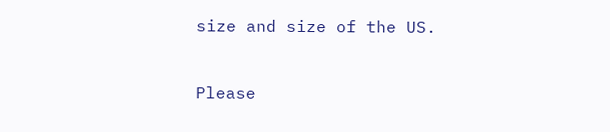size and size of the US.


Please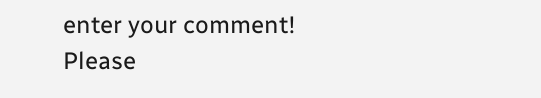enter your comment!
Please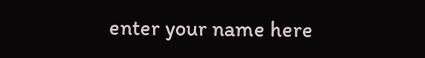enter your name here